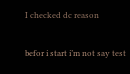I checked dc reason

befor i start i’m not say test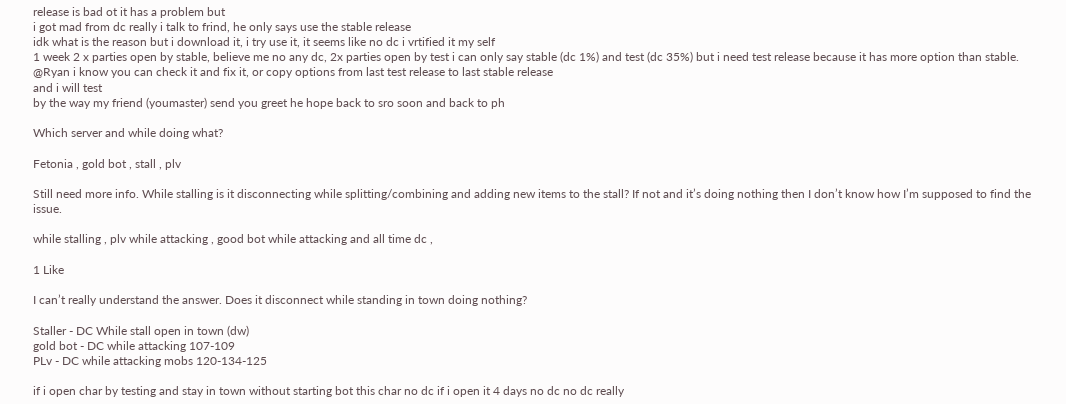release is bad ot it has a problem but
i got mad from dc really i talk to frind, he only says use the stable release
idk what is the reason but i download it, i try use it, it seems like no dc i vrtified it my self
1 week 2 x parties open by stable, believe me no any dc, 2x parties open by test i can only say stable (dc 1%) and test (dc 35%) but i need test release because it has more option than stable.
@Ryan i know you can check it and fix it, or copy options from last test release to last stable release
and i will test
by the way my friend (youmaster) send you greet he hope back to sro soon and back to ph

Which server and while doing what?

Fetonia , gold bot , stall , plv

Still need more info. While stalling is it disconnecting while splitting/combining and adding new items to the stall? If not and it’s doing nothing then I don’t know how I’m supposed to find the issue.

while stalling , plv while attacking , good bot while attacking and all time dc ,

1 Like

I can’t really understand the answer. Does it disconnect while standing in town doing nothing?

Staller - DC While stall open in town (dw)
gold bot - DC while attacking 107-109
PLv - DC while attacking mobs 120-134-125

if i open char by testing and stay in town without starting bot this char no dc if i open it 4 days no dc no dc really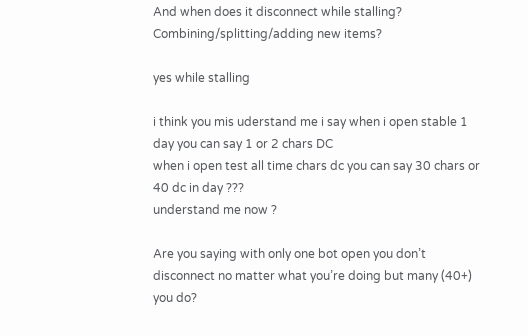And when does it disconnect while stalling? Combining/splitting/adding new items?

yes while stalling

i think you mis uderstand me i say when i open stable 1 day you can say 1 or 2 chars DC
when i open test all time chars dc you can say 30 chars or 40 dc in day ???
understand me now ?

Are you saying with only one bot open you don’t disconnect no matter what you’re doing but many (40+) you do?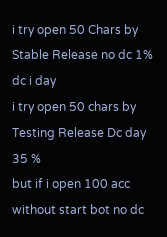i try open 50 Chars by Stable Release no dc 1% dc i day
i try open 50 chars by Testing Release Dc day 35 %
but if i open 100 acc without start bot no dc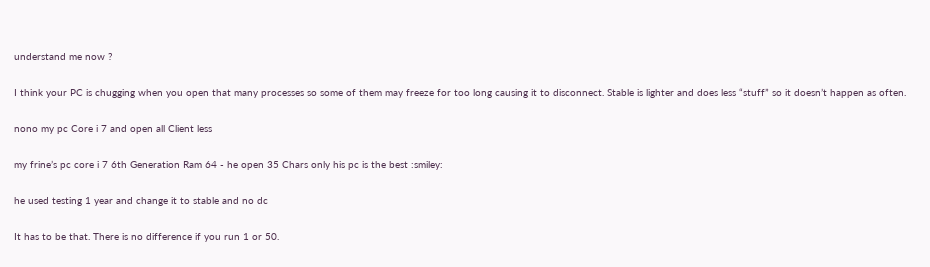understand me now ?

I think your PC is chugging when you open that many processes so some of them may freeze for too long causing it to disconnect. Stable is lighter and does less “stuff” so it doesn’t happen as often.

nono my pc Core i 7 and open all Client less

my frine’s pc core i 7 6th Generation Ram 64 - he open 35 Chars only his pc is the best :smiley:

he used testing 1 year and change it to stable and no dc

It has to be that. There is no difference if you run 1 or 50.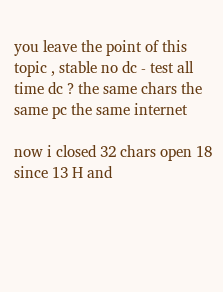you leave the point of this topic , stable no dc - test all time dc ? the same chars the same pc the same internet

now i closed 32 chars open 18 since 13 H and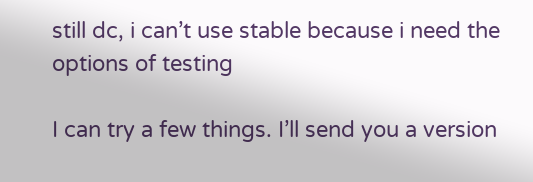still dc, i can’t use stable because i need the options of testing

I can try a few things. I’ll send you a version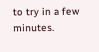to try in a few minutes.